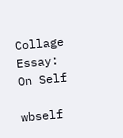Collage Essay: On Self

wbself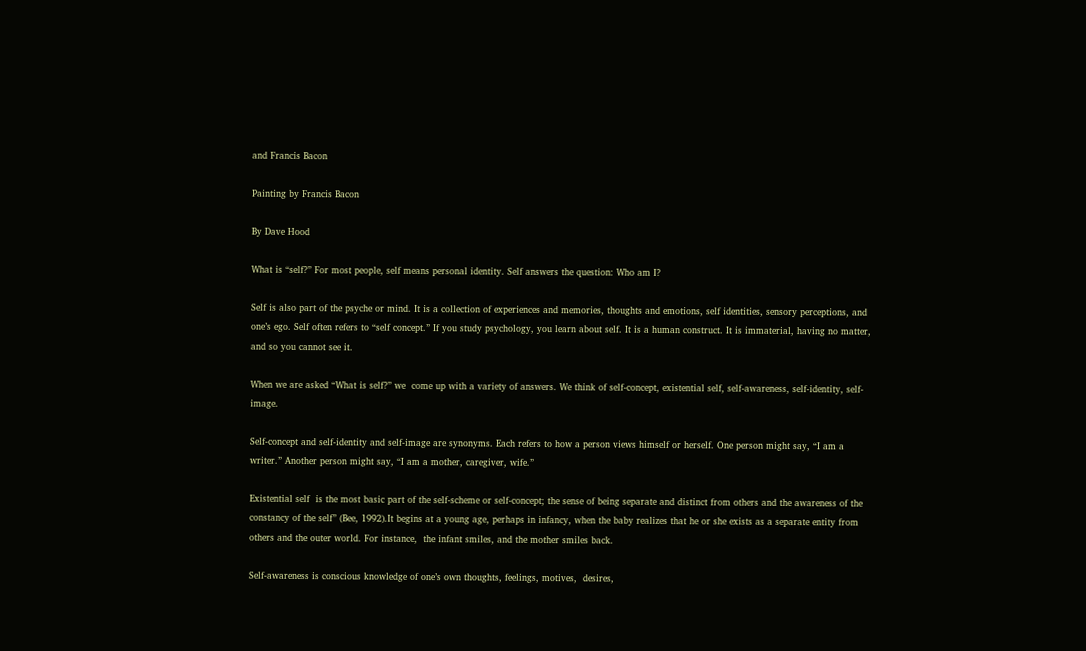and Francis Bacon

Painting by Francis Bacon

By Dave Hood

What is “self?” For most people, self means personal identity. Self answers the question: Who am I?

Self is also part of the psyche or mind. It is a collection of experiences and memories, thoughts and emotions, self identities, sensory perceptions, and one’s ego. Self often refers to “self concept.” If you study psychology, you learn about self. It is a human construct. It is immaterial, having no matter, and so you cannot see it.

When we are asked “What is self?” we  come up with a variety of answers. We think of self-concept, existential self, self-awareness, self-identity, self- image.

Self-concept and self-identity and self-image are synonyms. Each refers to how a person views himself or herself. One person might say, “I am a writer.” Another person might say, “I am a mother, caregiver, wife.”

Existential self  is the most basic part of the self-scheme or self-concept; the sense of being separate and distinct from others and the awareness of the constancy of the self” (Bee, 1992).It begins at a young age, perhaps in infancy, when the baby realizes that he or she exists as a separate entity from others and the outer world. For instance,  the infant smiles, and the mother smiles back.

Self-awareness is conscious knowledge of one’s own thoughts, feelings, motives,  desires,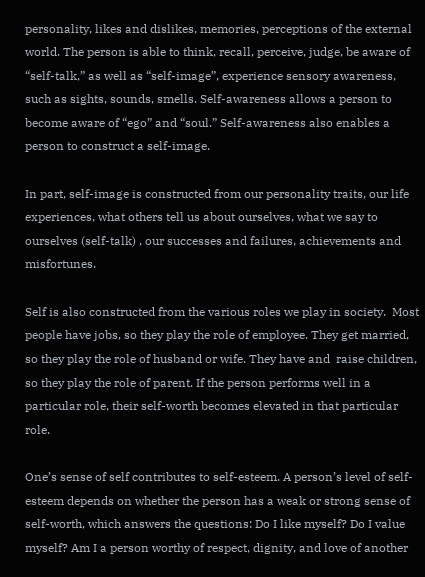personality, likes and dislikes, memories, perceptions of the external world. The person is able to think, recall, perceive, judge, be aware of “self-talk,” as well as “self-image”, experience sensory awareness, such as sights, sounds, smells. Self-awareness allows a person to become aware of “ego” and “soul.” Self-awareness also enables a person to construct a self-image.

In part, self-image is constructed from our personality traits, our life experiences, what others tell us about ourselves, what we say to ourselves (self-talk) , our successes and failures, achievements and misfortunes.

Self is also constructed from the various roles we play in society.  Most people have jobs, so they play the role of employee. They get married, so they play the role of husband or wife. They have and  raise children, so they play the role of parent. If the person performs well in a particular role, their self-worth becomes elevated in that particular role.

One’s sense of self contributes to self-esteem. A person’s level of self-esteem depends on whether the person has a weak or strong sense of self-worth, which answers the questions: Do I like myself? Do I value myself? Am I a person worthy of respect, dignity, and love of another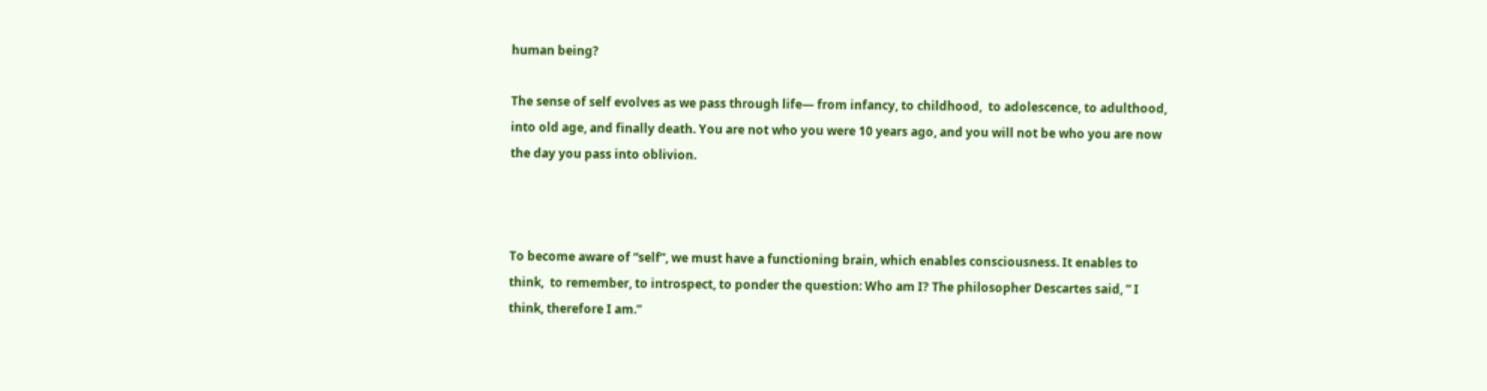human being?

The sense of self evolves as we pass through life— from infancy, to childhood,  to adolescence, to adulthood, into old age, and finally death. You are not who you were 10 years ago, and you will not be who you are now the day you pass into oblivion.



To become aware of “self”, we must have a functioning brain, which enables consciousness. It enables to think,  to remember, to introspect, to ponder the question: Who am I? The philosopher Descartes said, ” I think, therefore I am.”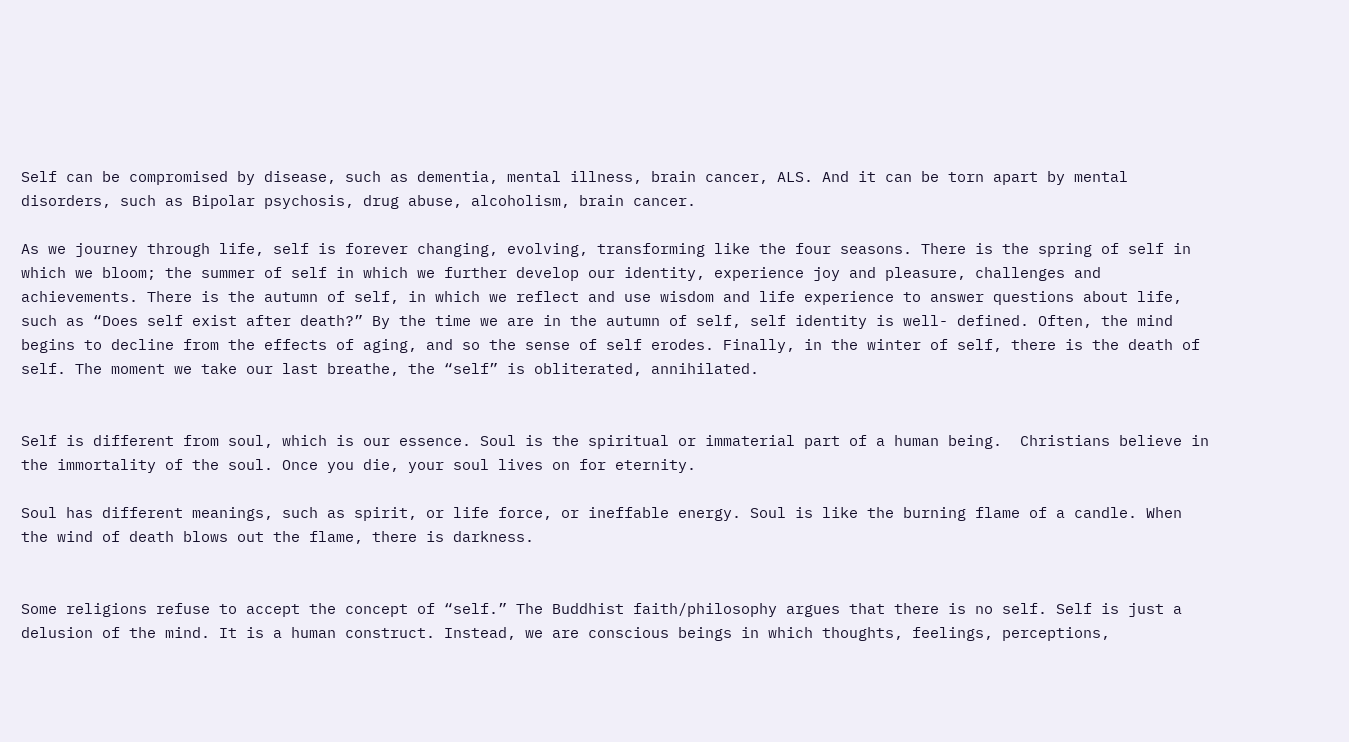Self can be compromised by disease, such as dementia, mental illness, brain cancer, ALS. And it can be torn apart by mental disorders, such as Bipolar psychosis, drug abuse, alcoholism, brain cancer.

As we journey through life, self is forever changing, evolving, transforming like the four seasons. There is the spring of self in which we bloom; the summer of self in which we further develop our identity, experience joy and pleasure, challenges and achievements. There is the autumn of self, in which we reflect and use wisdom and life experience to answer questions about life, such as “Does self exist after death?” By the time we are in the autumn of self, self identity is well- defined. Often, the mind begins to decline from the effects of aging, and so the sense of self erodes. Finally, in the winter of self, there is the death of self. The moment we take our last breathe, the “self” is obliterated, annihilated.


Self is different from soul, which is our essence. Soul is the spiritual or immaterial part of a human being.  Christians believe in the immortality of the soul. Once you die, your soul lives on for eternity.

Soul has different meanings, such as spirit, or life force, or ineffable energy. Soul is like the burning flame of a candle. When the wind of death blows out the flame, there is darkness.


Some religions refuse to accept the concept of “self.” The Buddhist faith/philosophy argues that there is no self. Self is just a delusion of the mind. It is a human construct. Instead, we are conscious beings in which thoughts, feelings, perceptions,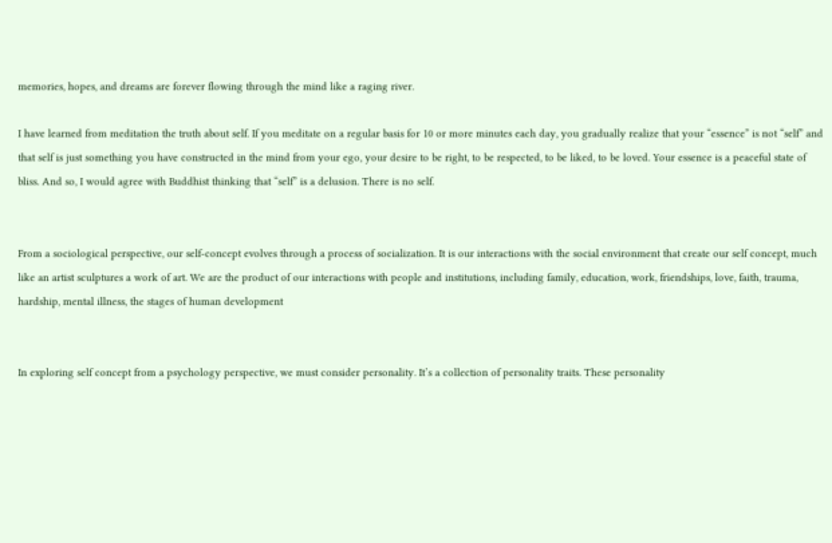memories, hopes, and dreams are forever flowing through the mind like a raging river.

I have learned from meditation the truth about self. If you meditate on a regular basis for 10 or more minutes each day, you gradually realize that your “essence” is not “self” and that self is just something you have constructed in the mind from your ego, your desire to be right, to be respected, to be liked, to be loved. Your essence is a peaceful state of bliss. And so, I would agree with Buddhist thinking that “self” is a delusion. There is no self.


From a sociological perspective, our self-concept evolves through a process of socialization. It is our interactions with the social environment that create our self concept, much like an artist sculptures a work of art. We are the product of our interactions with people and institutions, including family, education, work, friendships, love, faith, trauma, hardship, mental illness, the stages of human development


In exploring self concept from a psychology perspective, we must consider personality. It’s a collection of personality traits. These personality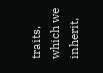traits, which we inherit,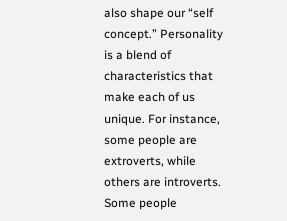also shape our “self concept.” Personality is a blend of characteristics that make each of us unique. For instance, some people are extroverts, while others are introverts. Some people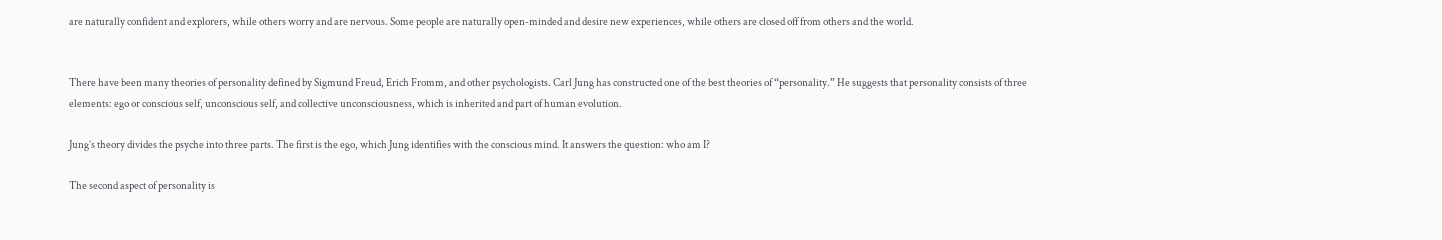are naturally confident and explorers, while others worry and are nervous. Some people are naturally open-minded and desire new experiences, while others are closed off from others and the world.


There have been many theories of personality defined by Sigmund Freud, Erich Fromm, and other psychologists. Carl Jung has constructed one of the best theories of “personality.” He suggests that personality consists of three elements: ego or conscious self, unconscious self, and collective unconsciousness, which is inherited and part of human evolution.

Jung’s theory divides the psyche into three parts. The first is the ego, which Jung identifies with the conscious mind. It answers the question: who am I?

The second aspect of personality is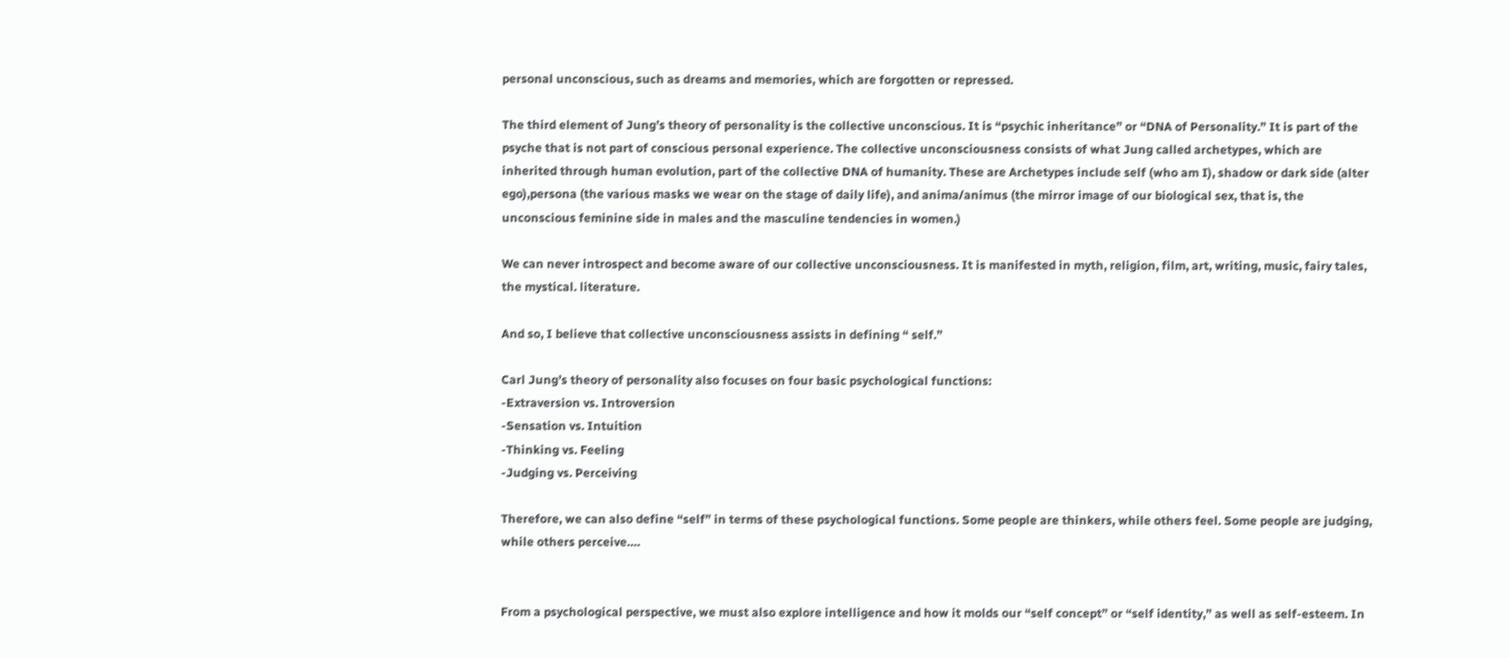personal unconscious, such as dreams and memories, which are forgotten or repressed.

The third element of Jung’s theory of personality is the collective unconscious. It is “psychic inheritance” or “DNA of Personality.” It is part of the psyche that is not part of conscious personal experience. The collective unconsciousness consists of what Jung called archetypes, which are inherited through human evolution, part of the collective DNA of humanity. These are Archetypes include self (who am I), shadow or dark side (alter ego),persona (the various masks we wear on the stage of daily life), and anima/animus (the mirror image of our biological sex, that is, the unconscious feminine side in males and the masculine tendencies in women.)

We can never introspect and become aware of our collective unconsciousness. It is manifested in myth, religion, film, art, writing, music, fairy tales, the mystical. literature.

And so, I believe that collective unconsciousness assists in defining “ self.”

Carl Jung’s theory of personality also focuses on four basic psychological functions:
-Extraversion vs. Introversion
-Sensation vs. Intuition
-Thinking vs. Feeling
-Judging vs. Perceiving

Therefore, we can also define “self” in terms of these psychological functions. Some people are thinkers, while others feel. Some people are judging, while others perceive….


From a psychological perspective, we must also explore intelligence and how it molds our “self concept” or “self identity,” as well as self-esteem. In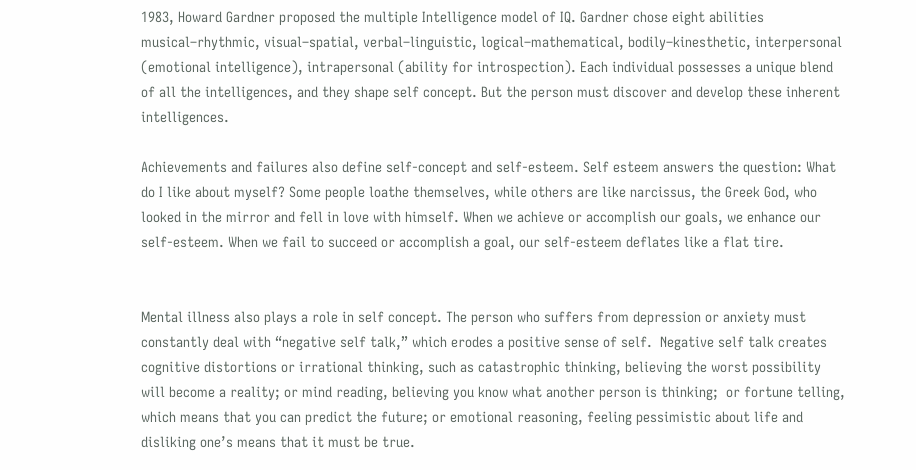1983, Howard Gardner proposed the multiple Intelligence model of IQ. Gardner chose eight abilities musical–rhythmic, visual–spatial, verbal–linguistic, logical–mathematical, bodily–kinesthetic, interpersonal (emotional intelligence), intrapersonal (ability for introspection). Each individual possesses a unique blend of all the intelligences, and they shape self concept. But the person must discover and develop these inherent intelligences.

Achievements and failures also define self-concept and self-esteem. Self esteem answers the question: What do I like about myself? Some people loathe themselves, while others are like narcissus, the Greek God, who looked in the mirror and fell in love with himself. When we achieve or accomplish our goals, we enhance our self-esteem. When we fail to succeed or accomplish a goal, our self-esteem deflates like a flat tire.


Mental illness also plays a role in self concept. The person who suffers from depression or anxiety must constantly deal with “negative self talk,” which erodes a positive sense of self.  Negative self talk creates cognitive distortions or irrational thinking, such as catastrophic thinking, believing the worst possibility will become a reality; or mind reading, believing you know what another person is thinking;  or fortune telling, which means that you can predict the future; or emotional reasoning, feeling pessimistic about life and disliking one’s means that it must be true.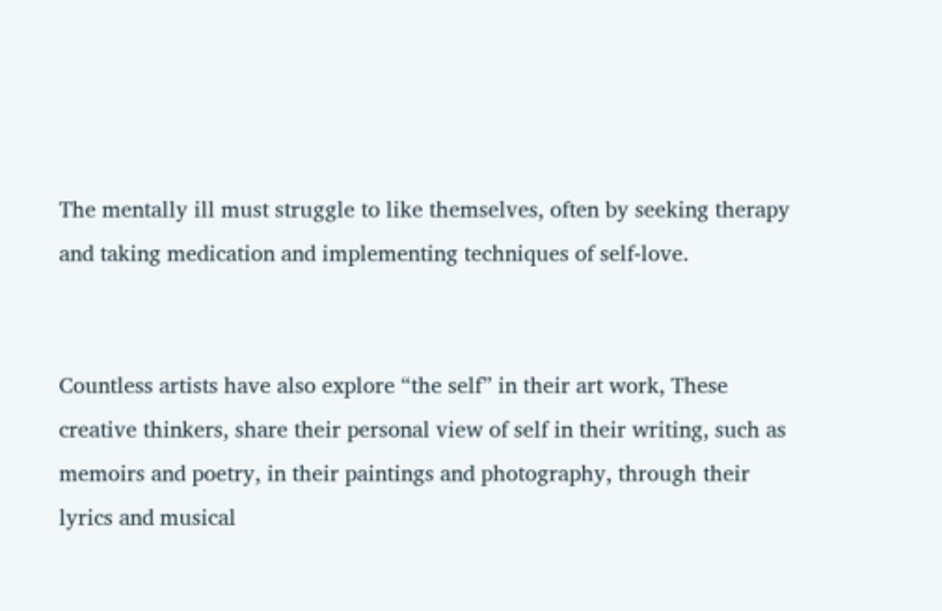The mentally ill must struggle to like themselves, often by seeking therapy and taking medication and implementing techniques of self-love.


Countless artists have also explore “the self” in their art work, These creative thinkers, share their personal view of self in their writing, such as memoirs and poetry, in their paintings and photography, through their lyrics and musical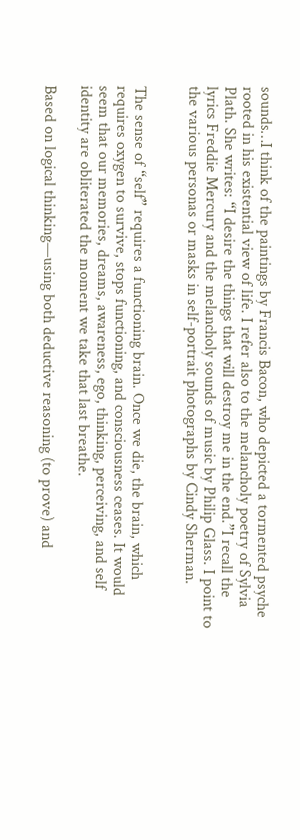sounds…I think of the paintings by Francis Bacon, who depicted a tormented psyche rooted in his existential view of life. I refer also to the melancholy poetry of Sylvia Plath. She writes: “I desire the things that will destroy me in the end.”I recall the lyrics Freddie Mercury and the melancholy sounds of music by Philip Glass. I point to the various personas or masks in self-portrait photographs by Cindy Sherman.


The sense of “self” requires a functioning brain. Once we die, the brain, which requires oxygen to survive, stops functioning, and consciousness ceases. It would seem that our memories, dreams, awareness, ego, thinking, perceiving, and self identity are obliterated the moment we take that last breathe.

Based on logical thinking—using both deductive reasoning (to prove) and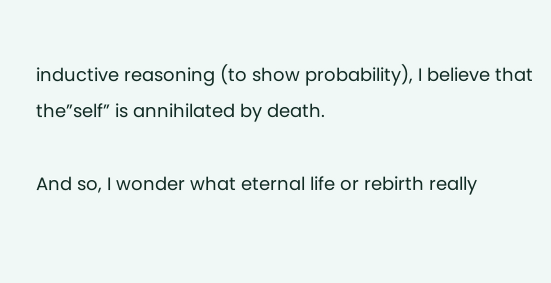inductive reasoning (to show probability), I believe that the”self” is annihilated by death.

And so, I wonder what eternal life or rebirth really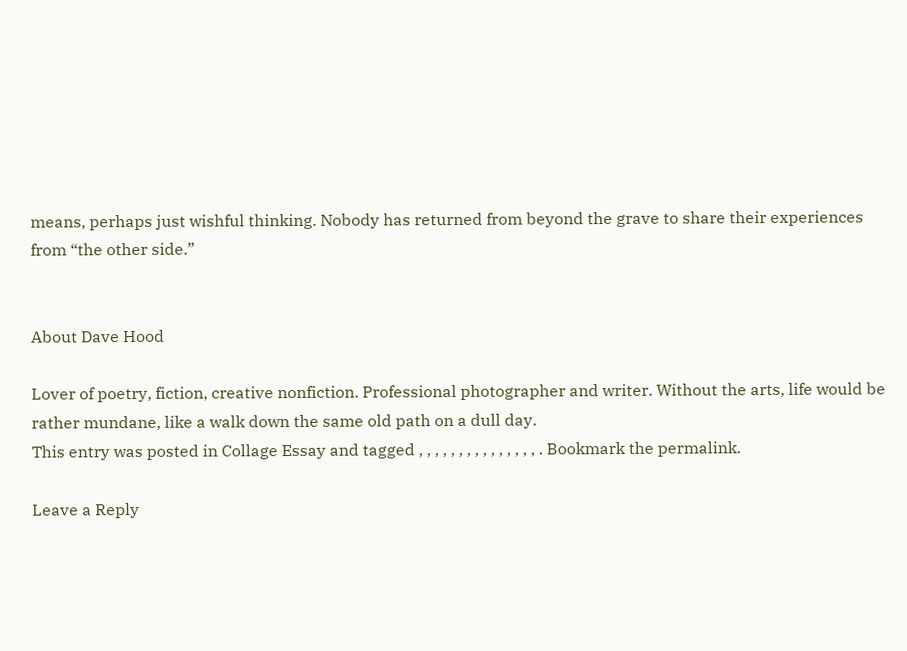means, perhaps just wishful thinking. Nobody has returned from beyond the grave to share their experiences from “the other side.”


About Dave Hood

Lover of poetry, fiction, creative nonfiction. Professional photographer and writer. Without the arts, life would be rather mundane, like a walk down the same old path on a dull day.
This entry was posted in Collage Essay and tagged , , , , , , , , , , , , , , , . Bookmark the permalink.

Leave a Reply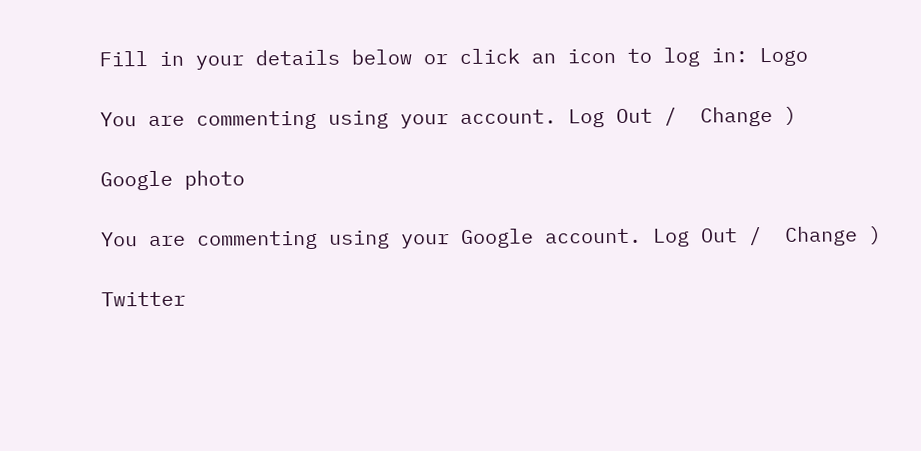Fill in your details below or click an icon to log in: Logo

You are commenting using your account. Log Out /  Change )

Google photo

You are commenting using your Google account. Log Out /  Change )

Twitter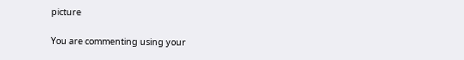picture

You are commenting using your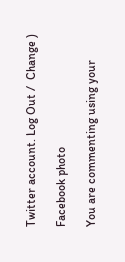Twitter account. Log Out /  Change )

Facebook photo

You are commenting using your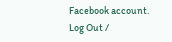Facebook account. Log Out /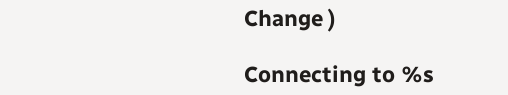Change )

Connecting to %s